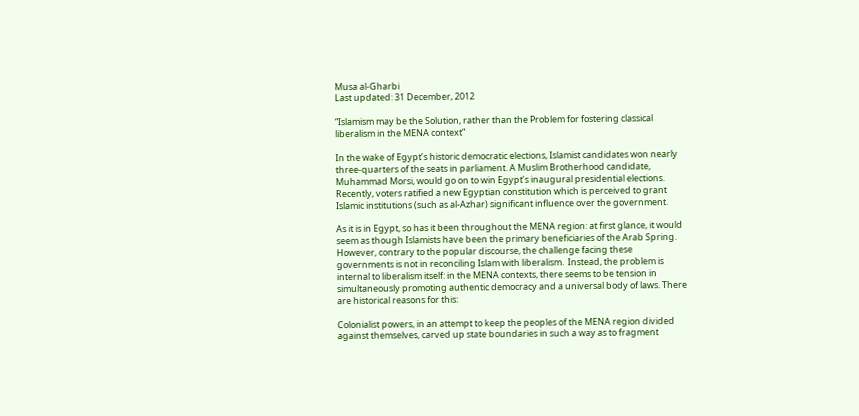Musa al-Gharbi
Last updated: 31 December, 2012

“Islamism may be the Solution, rather than the Problem for fostering classical liberalism in the MENA context”

In the wake of Egypt’s historic democratic elections, Islamist candidates won nearly three-quarters of the seats in parliament. A Muslim Brotherhood candidate, Muhammad Morsi, would go on to win Egypt’s inaugural presidential elections. Recently, voters ratified a new Egyptian constitution which is perceived to grant Islamic institutions (such as al-Azhar) significant influence over the government.

As it is in Egypt, so has it been throughout the MENA region: at first glance, it would seem as though Islamists have been the primary beneficiaries of the Arab Spring. However, contrary to the popular discourse, the challenge facing these governments is not in reconciling Islam with liberalism.  Instead, the problem is internal to liberalism itself: in the MENA contexts, there seems to be tension in simultaneously promoting authentic democracy and a universal body of laws. There are historical reasons for this:

Colonialist powers, in an attempt to keep the peoples of the MENA region divided against themselves, carved up state boundaries in such a way as to fragment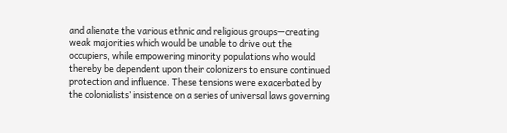and alienate the various ethnic and religious groups—creating weak majorities which would be unable to drive out the occupiers, while empowering minority populations who would thereby be dependent upon their colonizers to ensure continued protection and influence. These tensions were exacerbated by the colonialists’ insistence on a series of universal laws governing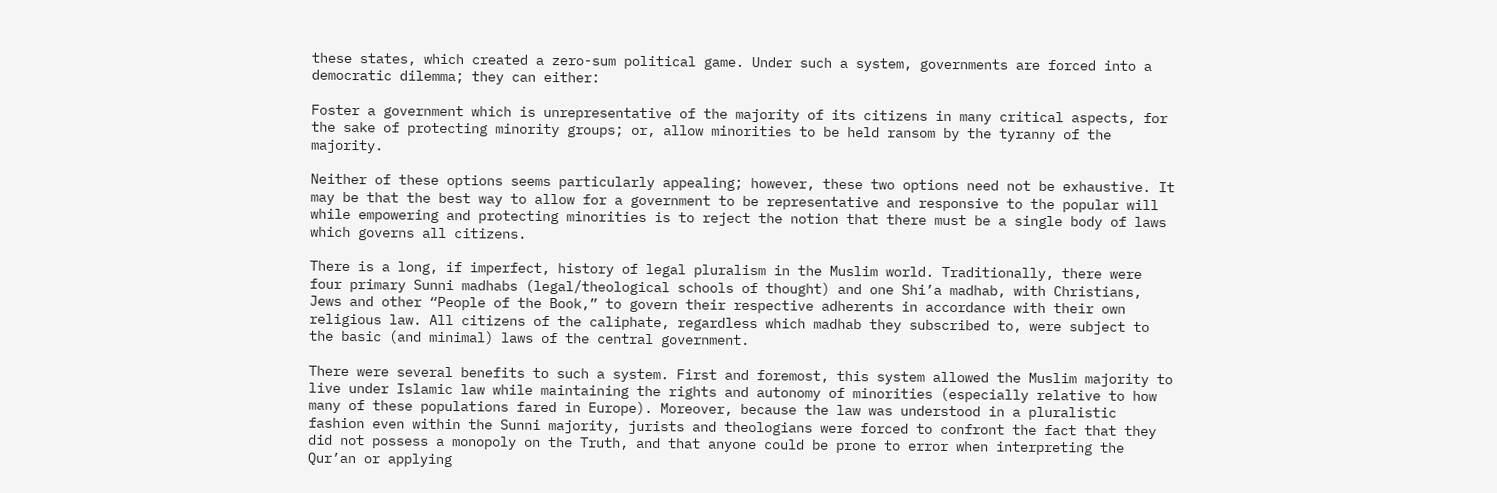these states, which created a zero-sum political game. Under such a system, governments are forced into a democratic dilemma; they can either:

Foster a government which is unrepresentative of the majority of its citizens in many critical aspects, for the sake of protecting minority groups; or, allow minorities to be held ransom by the tyranny of the majority.

Neither of these options seems particularly appealing; however, these two options need not be exhaustive. It may be that the best way to allow for a government to be representative and responsive to the popular will while empowering and protecting minorities is to reject the notion that there must be a single body of laws which governs all citizens.

There is a long, if imperfect, history of legal pluralism in the Muslim world. Traditionally, there were four primary Sunni madhabs (legal/theological schools of thought) and one Shi’a madhab, with Christians, Jews and other “People of the Book,” to govern their respective adherents in accordance with their own religious law. All citizens of the caliphate, regardless which madhab they subscribed to, were subject to the basic (and minimal) laws of the central government.

There were several benefits to such a system. First and foremost, this system allowed the Muslim majority to live under Islamic law while maintaining the rights and autonomy of minorities (especially relative to how many of these populations fared in Europe). Moreover, because the law was understood in a pluralistic fashion even within the Sunni majority, jurists and theologians were forced to confront the fact that they did not possess a monopoly on the Truth, and that anyone could be prone to error when interpreting the Qur’an or applying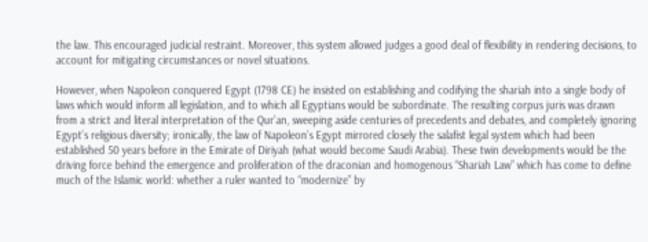the law. This encouraged judicial restraint. Moreover, this system allowed judges a good deal of flexibility in rendering decisions, to account for mitigating circumstances or novel situations.

However, when Napoleon conquered Egypt (1798 CE) he insisted on establishing and codifying the shariah into a single body of laws which would inform all legislation, and to which all Egyptians would be subordinate. The resulting corpus juris was drawn from a strict and literal interpretation of the Qur’an, sweeping aside centuries of precedents and debates, and completely ignoring Egypt’s religious diversity; ironically, the law of Napoleon’s Egypt mirrored closely the salafist legal system which had been established 50 years before in the Emirate of Diriyah (what would become Saudi Arabia). These twin developments would be the driving force behind the emergence and proliferation of the draconian and homogenous “Shariah Law” which has come to define much of the Islamic world: whether a ruler wanted to “modernize” by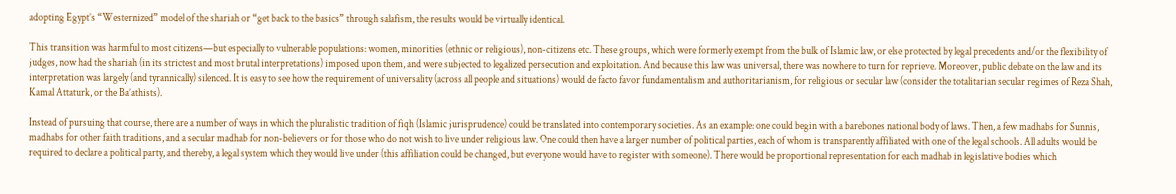adopting Egypt’s “Westernized” model of the shariah or “get back to the basics” through salafism, the results would be virtually identical.

This transition was harmful to most citizens—but especially to vulnerable populations: women, minorities (ethnic or religious), non-citizens etc. These groups, which were formerly exempt from the bulk of Islamic law, or else protected by legal precedents and/or the flexibility of judges, now had the shariah (in its strictest and most brutal interpretations) imposed upon them, and were subjected to legalized persecution and exploitation. And because this law was universal, there was nowhere to turn for reprieve. Moreover, public debate on the law and its interpretation was largely (and tyrannically) silenced. It is easy to see how the requirement of universality (across all people and situations) would de facto favor fundamentalism and authoritarianism, for religious or secular law (consider the totalitarian secular regimes of Reza Shah, Kamal Attaturk, or the Ba’athists).

Instead of pursuing that course, there are a number of ways in which the pluralistic tradition of fiqh (Islamic jurisprudence) could be translated into contemporary societies. As an example: one could begin with a barebones national body of laws. Then, a few madhabs for Sunnis, madhabs for other faith traditions, and a secular madhab for non-believers or for those who do not wish to live under religious law. One could then have a larger number of political parties, each of whom is transparently affiliated with one of the legal schools. All adults would be required to declare a political party, and thereby, a legal system which they would live under (this affiliation could be changed, but everyone would have to register with someone). There would be proportional representation for each madhab in legislative bodies which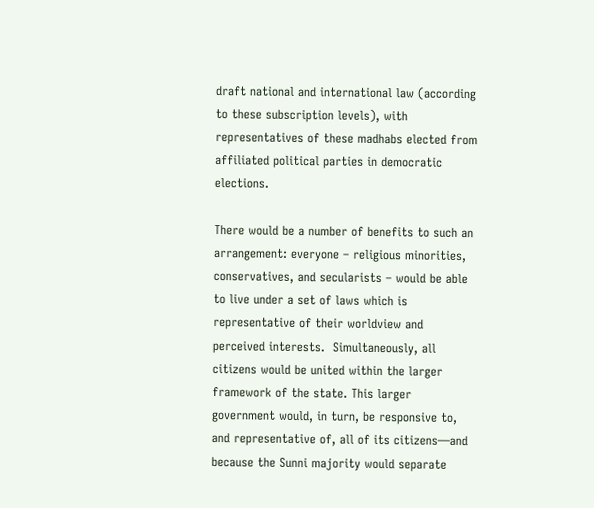draft national and international law (according to these subscription levels), with representatives of these madhabs elected from affiliated political parties in democratic elections.

There would be a number of benefits to such an arrangement: everyone – religious minorities, conservatives, and secularists – would be able to live under a set of laws which is representative of their worldview and perceived interests.  Simultaneously, all citizens would be united within the larger framework of the state. This larger government would, in turn, be responsive to, and representative of, all of its citizens—and because the Sunni majority would separate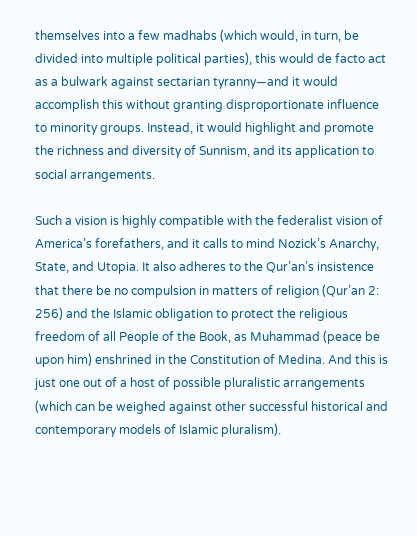themselves into a few madhabs (which would, in turn, be divided into multiple political parties), this would de facto act as a bulwark against sectarian tyranny—and it would accomplish this without granting disproportionate influence to minority groups. Instead, it would highlight and promote the richness and diversity of Sunnism, and its application to social arrangements.

Such a vision is highly compatible with the federalist vision of America’s forefathers, and it calls to mind Nozick’s Anarchy, State, and Utopia. It also adheres to the Qur’an’s insistence that there be no compulsion in matters of religion (Qur’an 2: 256) and the Islamic obligation to protect the religious freedom of all People of the Book, as Muhammad (peace be upon him) enshrined in the Constitution of Medina. And this is just one out of a host of possible pluralistic arrangements (which can be weighed against other successful historical and contemporary models of Islamic pluralism).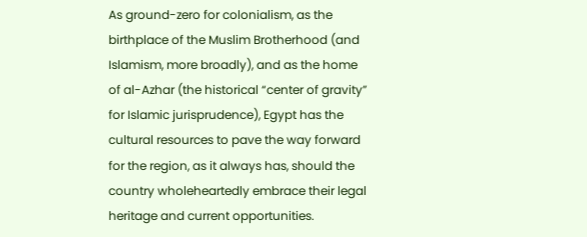As ground-zero for colonialism, as the birthplace of the Muslim Brotherhood (and Islamism, more broadly), and as the home of al-Azhar (the historical “center of gravity” for Islamic jurisprudence), Egypt has the cultural resources to pave the way forward for the region, as it always has, should the country wholeheartedly embrace their legal heritage and current opportunities.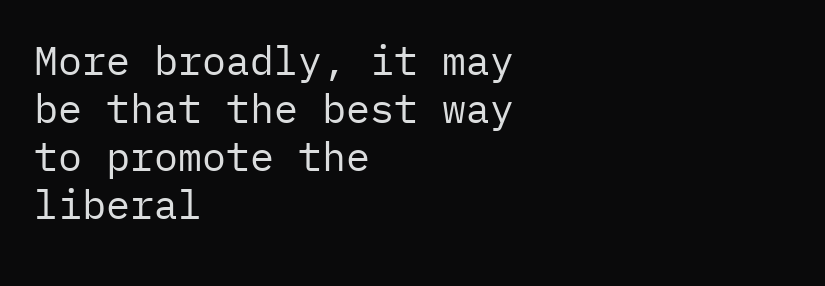More broadly, it may be that the best way to promote the liberal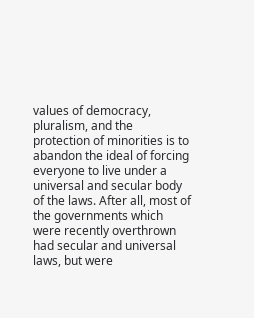values of democracy, pluralism, and the protection of minorities is to abandon the ideal of forcing everyone to live under a universal and secular body of the laws. After all, most of the governments which were recently overthrown had secular and universal laws, but were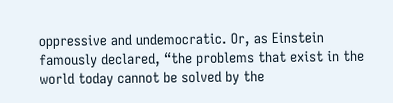oppressive and undemocratic. Or, as Einstein famously declared, “the problems that exist in the world today cannot be solved by the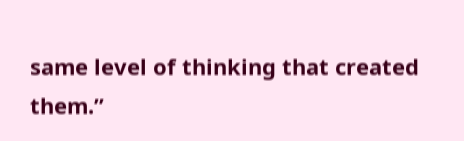same level of thinking that created them.”